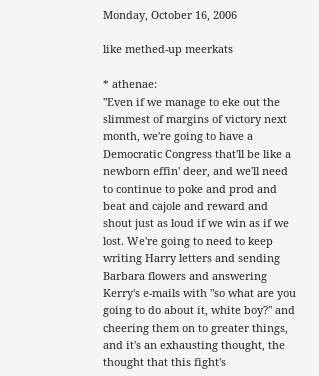Monday, October 16, 2006

like methed-up meerkats

* athenae:
"Even if we manage to eke out the slimmest of margins of victory next month, we're going to have a Democratic Congress that'll be like a newborn effin' deer, and we'll need to continue to poke and prod and beat and cajole and reward and shout just as loud if we win as if we lost. We're going to need to keep writing Harry letters and sending Barbara flowers and answering Kerry's e-mails with "so what are you going to do about it, white boy?" and cheering them on to greater things, and it's an exhausting thought, the thought that this fight's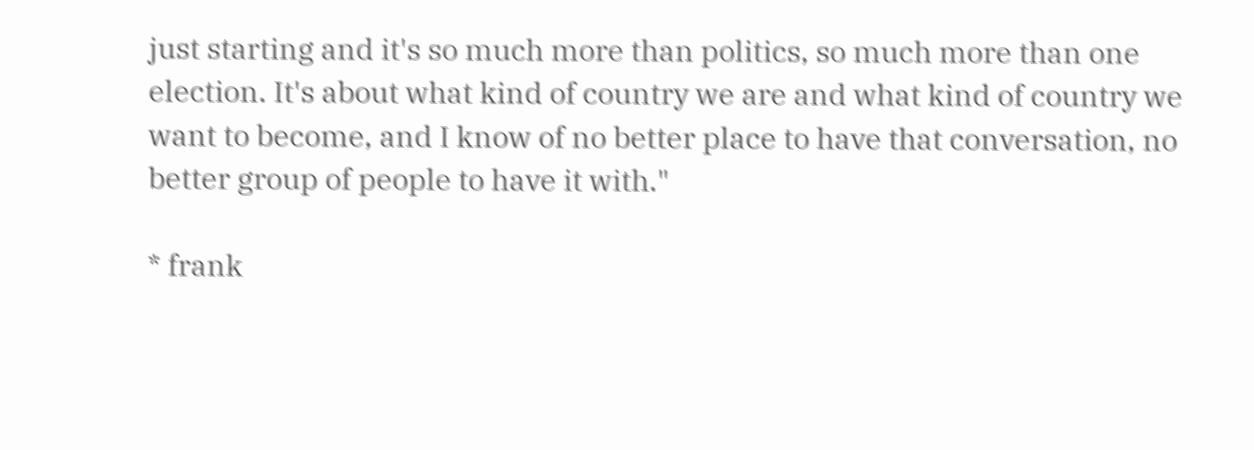just starting and it's so much more than politics, so much more than one election. It's about what kind of country we are and what kind of country we want to become, and I know of no better place to have that conversation, no better group of people to have it with."

* frank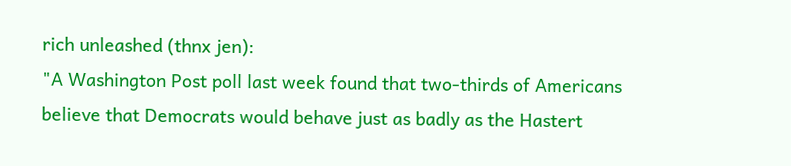rich unleashed (thnx jen):
"A Washington Post poll last week found that two-thirds of Americans believe that Democrats would behave just as badly as the Hastert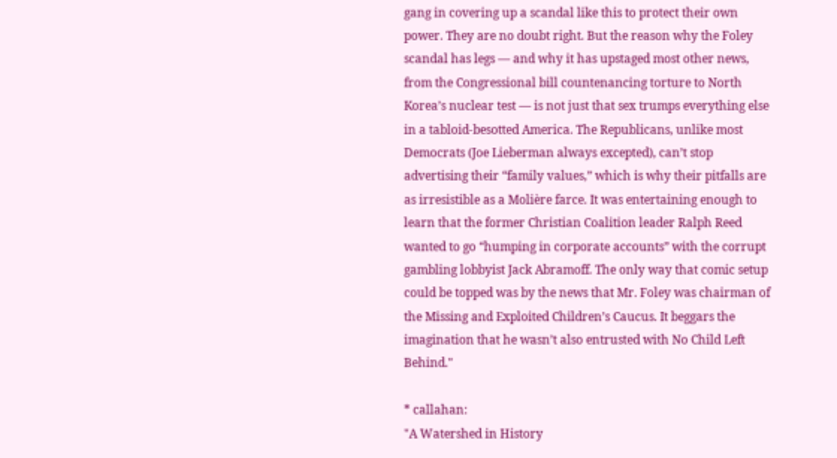gang in covering up a scandal like this to protect their own power. They are no doubt right. But the reason why the Foley scandal has legs — and why it has upstaged most other news, from the Congressional bill countenancing torture to North Korea’s nuclear test — is not just that sex trumps everything else in a tabloid-besotted America. The Republicans, unlike most Democrats (Joe Lieberman always excepted), can’t stop advertising their “family values,” which is why their pitfalls are as irresistible as a Molière farce. It was entertaining enough to learn that the former Christian Coalition leader Ralph Reed wanted to go “humping in corporate accounts” with the corrupt gambling lobbyist Jack Abramoff. The only way that comic setup could be topped was by the news that Mr. Foley was chairman of the Missing and Exploited Children’s Caucus. It beggars the imagination that he wasn’t also entrusted with No Child Left Behind."

* callahan:
"A Watershed in History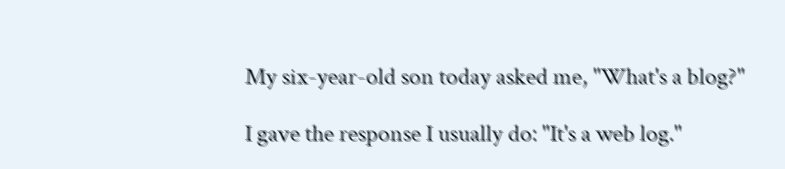My six-year-old son today asked me, "What's a blog?"

I gave the response I usually do: "It's a web log."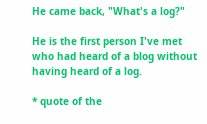He came back, "What's a log?"

He is the first person I've met who had heard of a blog without having heard of a log.

* quote of the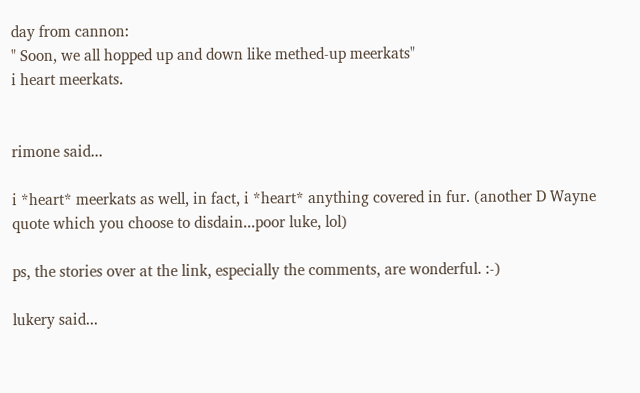day from cannon:
" Soon, we all hopped up and down like methed-up meerkats"
i heart meerkats.


rimone said...

i *heart* meerkats as well, in fact, i *heart* anything covered in fur. (another D Wayne quote which you choose to disdain...poor luke, lol)

ps, the stories over at the link, especially the comments, are wonderful. :-)

lukery said...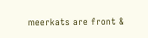meerkats are front &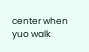center when yuo walk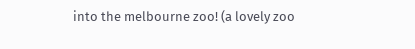into the melbourne zoo! (a lovely zoo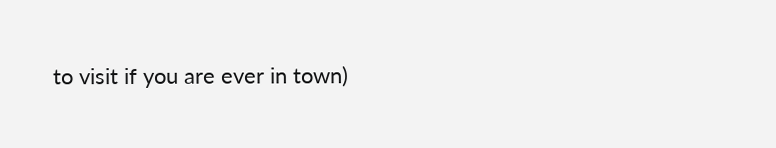to visit if you are ever in town)